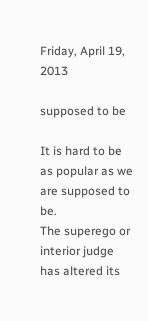Friday, April 19, 2013

supposed to be

It is hard to be as popular as we are supposed to be.
The superego or interior judge has altered its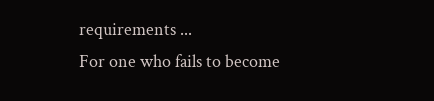requirements ...
For one who fails to become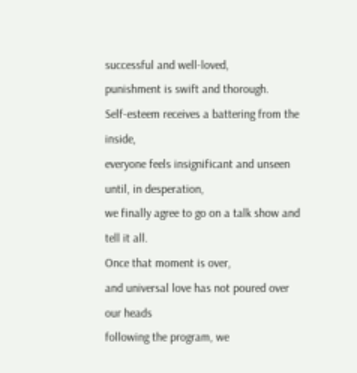successful and well-loved,
punishment is swift and thorough.
Self-esteem receives a battering from the inside,
everyone feels insignificant and unseen until, in desperation,
we finally agree to go on a talk show and tell it all.
Once that moment is over,
and universal love has not poured over our heads
following the program, we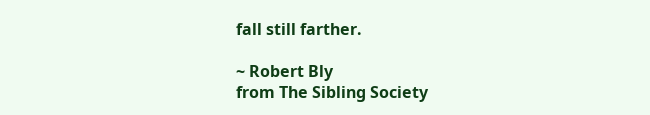fall still farther.

~ Robert Bly
from The Sibling Society